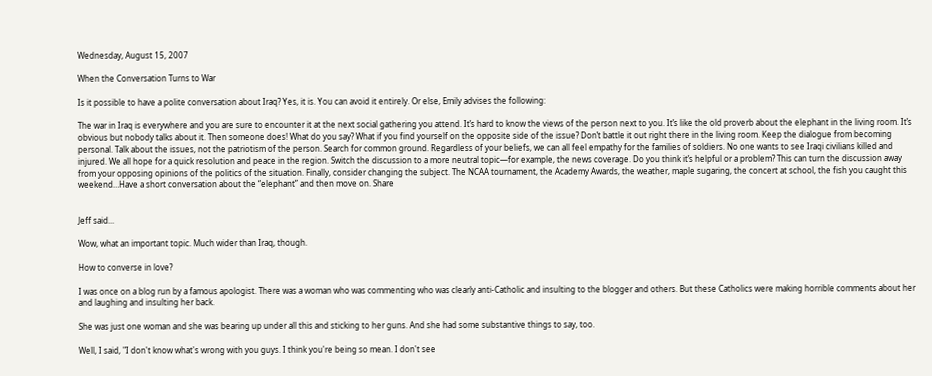Wednesday, August 15, 2007

When the Conversation Turns to War

Is it possible to have a polite conversation about Iraq? Yes, it is. You can avoid it entirely. Or else, Emily advises the following:

The war in Iraq is everywhere and you are sure to encounter it at the next social gathering you attend. It’s hard to know the views of the person next to you. It’s like the old proverb about the elephant in the living room. It’s obvious but nobody talks about it. Then someone does! What do you say? What if you find yourself on the opposite side of the issue? Don’t battle it out right there in the living room. Keep the dialogue from becoming personal. Talk about the issues, not the patriotism of the person. Search for common ground. Regardless of your beliefs, we can all feel empathy for the families of soldiers. No one wants to see Iraqi civilians killed and injured. We all hope for a quick resolution and peace in the region. Switch the discussion to a more neutral topic—for example, the news coverage. Do you think it’s helpful or a problem? This can turn the discussion away from your opposing opinions of the politics of the situation. Finally, consider changing the subject. The NCAA tournament, the Academy Awards, the weather, maple sugaring, the concert at school, the fish you caught this weekend…Have a short conversation about the “elephant” and then move on. Share


Jeff said...

Wow, what an important topic. Much wider than Iraq, though.

How to converse in love?

I was once on a blog run by a famous apologist. There was a woman who was commenting who was clearly anti-Catholic and insulting to the blogger and others. But these Catholics were making horrible comments about her and laughing and insulting her back.

She was just one woman and she was bearing up under all this and sticking to her guns. And she had some substantive things to say, too.

Well, I said, "I don't know what's wrong with you guys. I think you're being so mean. I don't see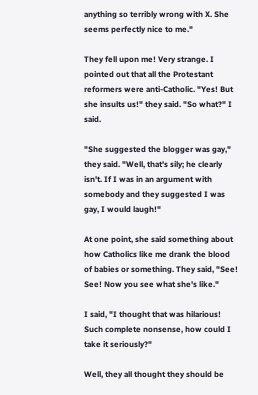anything so terribly wrong with X. She seems perfectly nice to me."

They fell upon me! Very strange. I pointed out that all the Protestant reformers were anti-Catholic. "Yes! But she insults us!" they said. "So what?" I said.

"She suggested the blogger was gay," they said. "Well, that's sily; he clearly isn't. If I was in an argument with somebody and they suggested I was gay, I would laugh!"

At one point, she said something about how Catholics like me drank the blood of babies or something. They said, "See! See! Now you see what she's like."

I said, "I thought that was hilarious! Such complete nonsense, how could I take it seriously?"

Well, they all thought they should be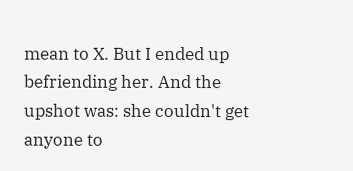mean to X. But I ended up befriending her. And the upshot was: she couldn't get anyone to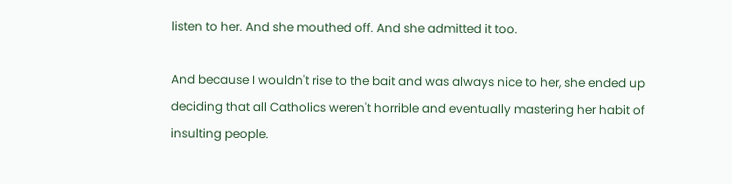listen to her. And she mouthed off. And she admitted it too.

And because I wouldn't rise to the bait and was always nice to her, she ended up deciding that all Catholics weren't horrible and eventually mastering her habit of insulting people.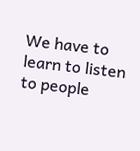We have to learn to listen to people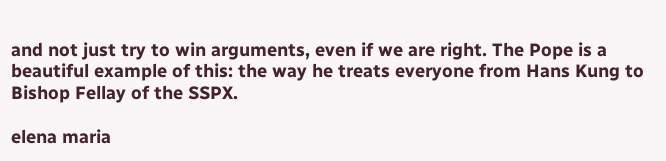and not just try to win arguments, even if we are right. The Pope is a beautiful example of this: the way he treats everyone from Hans Kung to Bishop Fellay of the SSPX.

elena maria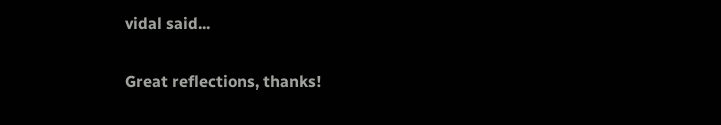vidal said...

Great reflections, thanks!